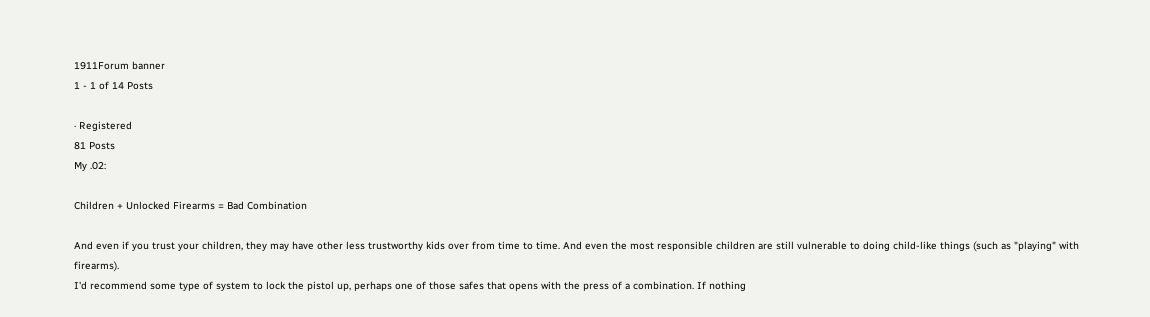1911Forum banner
1 - 1 of 14 Posts

· Registered
81 Posts
My .02:

Children + Unlocked Firearms = Bad Combination

And even if you trust your children, they may have other less trustworthy kids over from time to time. And even the most responsible children are still vulnerable to doing child-like things (such as "playing" with firearms).
I'd recommend some type of system to lock the pistol up, perhaps one of those safes that opens with the press of a combination. If nothing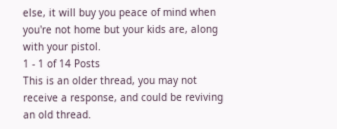else, it will buy you peace of mind when you're not home but your kids are, along with your pistol.
1 - 1 of 14 Posts
This is an older thread, you may not receive a response, and could be reviving an old thread.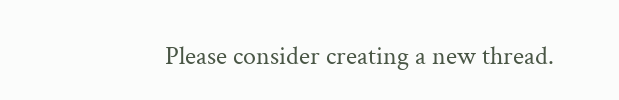Please consider creating a new thread.